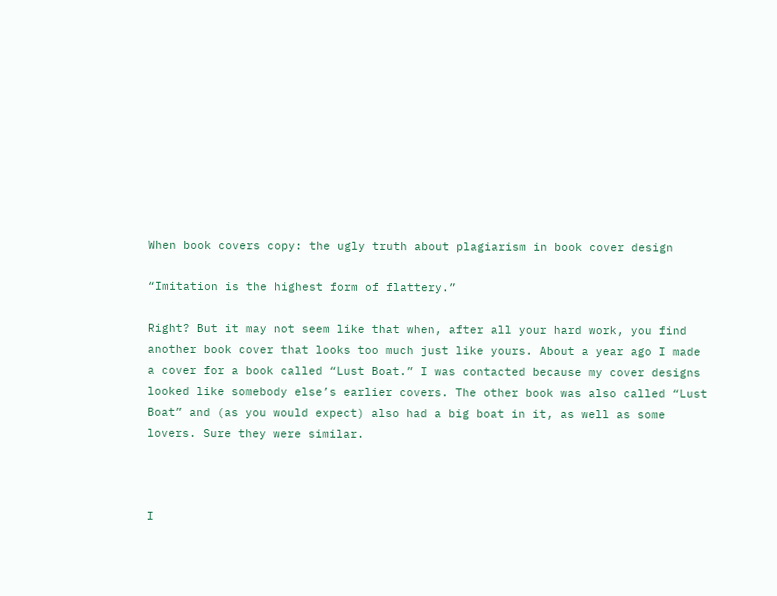When book covers copy: the ugly truth about plagiarism in book cover design

“Imitation is the highest form of flattery.”

Right? But it may not seem like that when, after all your hard work, you find another book cover that looks too much just like yours. About a year ago I made a cover for a book called “Lust Boat.” I was contacted because my cover designs looked like somebody else’s earlier covers. The other book was also called “Lust Boat” and (as you would expect) also had a big boat in it, as well as some lovers. Sure they were similar.



I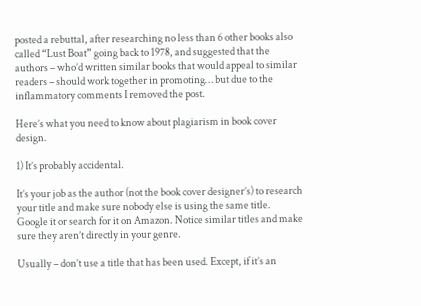posted a rebuttal, after researching no less than 6 other books also called “Lust Boat” going back to 1978, and suggested that the authors – who’d written similar books that would appeal to similar readers – should work together in promoting… but due to the inflammatory comments I removed the post.

Here’s what you need to know about plagiarism in book cover design.

1) It’s probably accidental.

It’s your job as the author (not the book cover designer’s) to research your title and make sure nobody else is using the same title. Google it or search for it on Amazon. Notice similar titles and make sure they aren’t directly in your genre.

Usually – don’t use a title that has been used. Except, if it’s an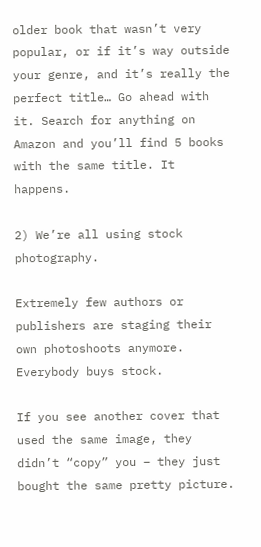older book that wasn’t very popular, or if it’s way outside your genre, and it’s really the perfect title… Go ahead with it. Search for anything on Amazon and you’ll find 5 books with the same title. It happens.

2) We’re all using stock photography.

Extremely few authors or publishers are staging their own photoshoots anymore. Everybody buys stock.

If you see another cover that used the same image, they didn’t “copy” you – they just bought the same pretty picture.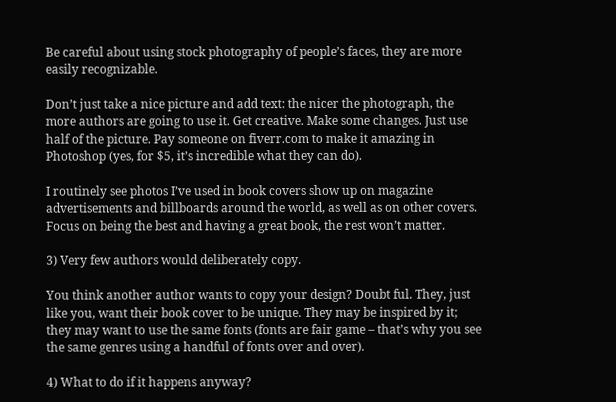Be careful about using stock photography of people’s faces, they are more easily recognizable.

Don’t just take a nice picture and add text: the nicer the photograph, the more authors are going to use it. Get creative. Make some changes. Just use half of the picture. Pay someone on fiverr.com to make it amazing in Photoshop (yes, for $5, it’s incredible what they can do).

I routinely see photos I’ve used in book covers show up on magazine advertisements and billboards around the world, as well as on other covers. Focus on being the best and having a great book, the rest won’t matter.

3) Very few authors would deliberately copy.

You think another author wants to copy your design? Doubt ful. They, just like you, want their book cover to be unique. They may be inspired by it; they may want to use the same fonts (fonts are fair game – that’s why you see the same genres using a handful of fonts over and over).

4) What to do if it happens anyway?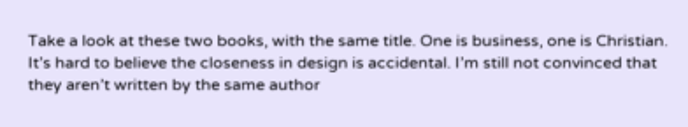Take a look at these two books, with the same title. One is business, one is Christian. It’s hard to believe the closeness in design is accidental. I’m still not convinced that they aren’t written by the same author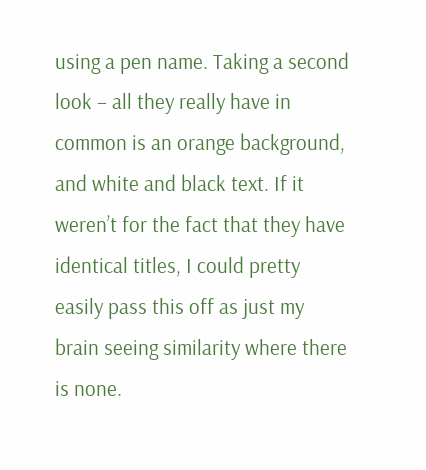using a pen name. Taking a second look – all they really have in common is an orange background, and white and black text. If it weren’t for the fact that they have identical titles, I could pretty easily pass this off as just my brain seeing similarity where there is none.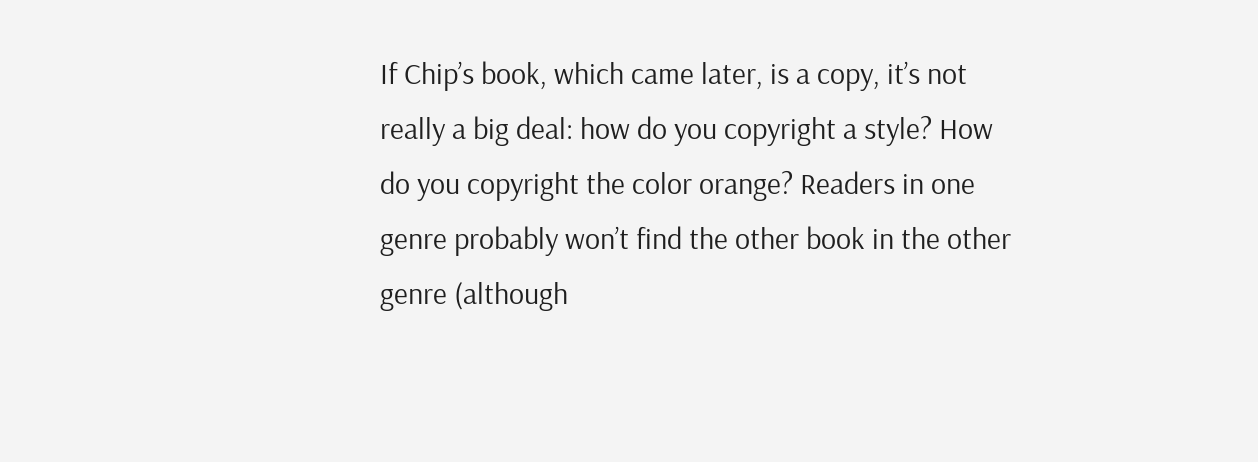If Chip’s book, which came later, is a copy, it’s not really a big deal: how do you copyright a style? How do you copyright the color orange? Readers in one genre probably won’t find the other book in the other genre (although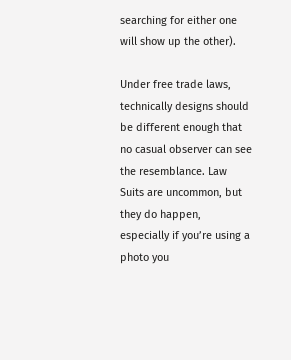searching for either one will show up the other).

Under free trade laws, technically designs should be different enough that no casual observer can see the resemblance. Law Suits are uncommon, but they do happen, especially if you’re using a photo you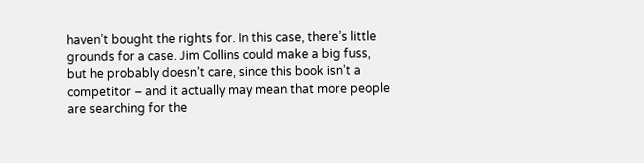haven’t bought the rights for. In this case, there’s little grounds for a case. Jim Collins could make a big fuss, but he probably doesn’t care, since this book isn’t a competitor – and it actually may mean that more people are searching for the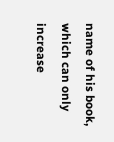name of his book, which can only increase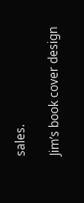sales.

Jim’s book cover design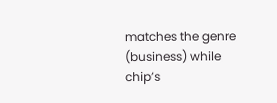matches the genre (business) while chip’s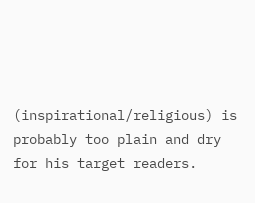(inspirational/religious) is probably too plain and dry for his target readers.